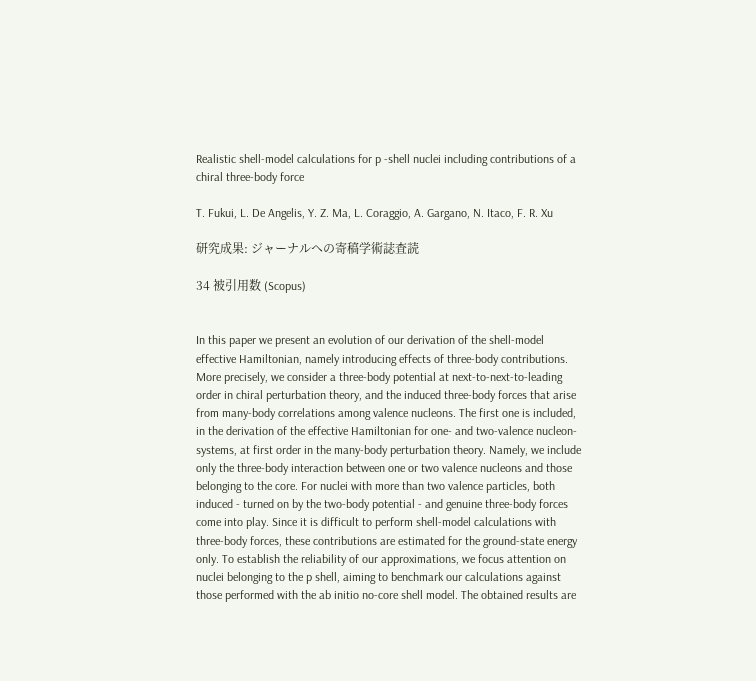Realistic shell-model calculations for p -shell nuclei including contributions of a chiral three-body force

T. Fukui, L. De Angelis, Y. Z. Ma, L. Coraggio, A. Gargano, N. Itaco, F. R. Xu

研究成果: ジャーナルへの寄稿学術誌査読

34 被引用数 (Scopus)


In this paper we present an evolution of our derivation of the shell-model effective Hamiltonian, namely introducing effects of three-body contributions. More precisely, we consider a three-body potential at next-to-next-to-leading order in chiral perturbation theory, and the induced three-body forces that arise from many-body correlations among valence nucleons. The first one is included, in the derivation of the effective Hamiltonian for one- and two-valence nucleon-systems, at first order in the many-body perturbation theory. Namely, we include only the three-body interaction between one or two valence nucleons and those belonging to the core. For nuclei with more than two valence particles, both induced - turned on by the two-body potential - and genuine three-body forces come into play. Since it is difficult to perform shell-model calculations with three-body forces, these contributions are estimated for the ground-state energy only. To establish the reliability of our approximations, we focus attention on nuclei belonging to the p shell, aiming to benchmark our calculations against those performed with the ab initio no-core shell model. The obtained results are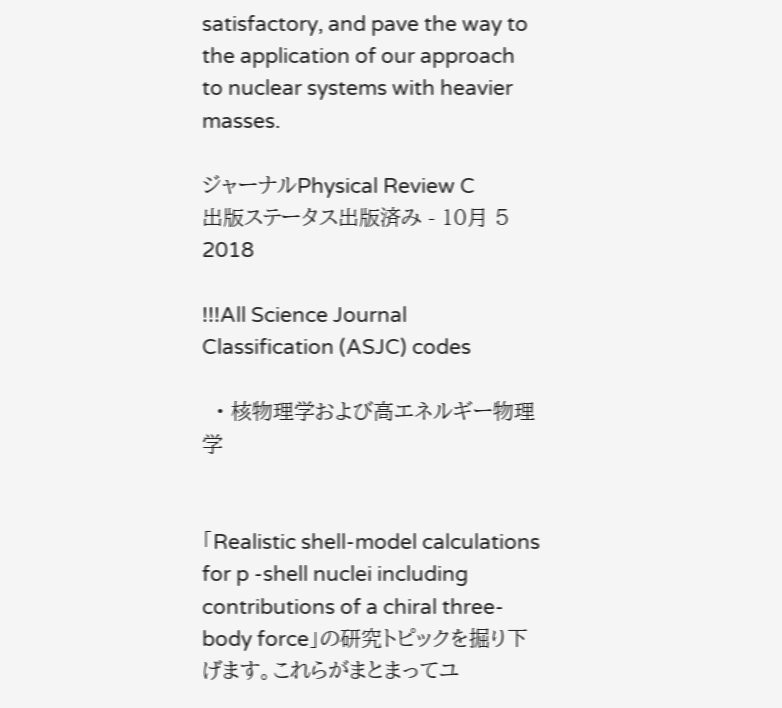satisfactory, and pave the way to the application of our approach to nuclear systems with heavier masses.

ジャーナルPhysical Review C
出版ステータス出版済み - 10月 5 2018

!!!All Science Journal Classification (ASJC) codes

  • 核物理学および高エネルギー物理学


「Realistic shell-model calculations for p -shell nuclei including contributions of a chiral three-body force」の研究トピックを掘り下げます。これらがまとまってユ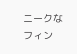ニークなフィン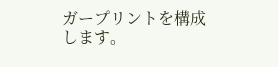ガープリントを構成します。